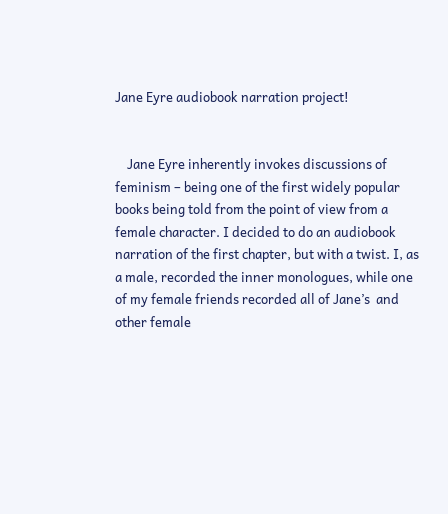Jane Eyre audiobook narration project!


    Jane Eyre inherently invokes discussions of feminism – being one of the first widely popular books being told from the point of view from a female character. I decided to do an audiobook narration of the first chapter, but with a twist. I, as a male, recorded the inner monologues, while one of my female friends recorded all of Jane’s  and other female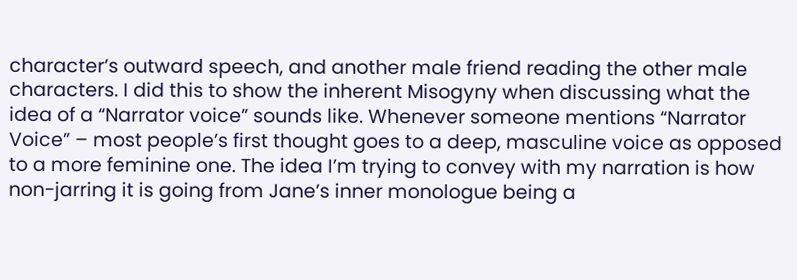character’s outward speech, and another male friend reading the other male characters. I did this to show the inherent Misogyny when discussing what the idea of a “Narrator voice” sounds like. Whenever someone mentions “Narrator Voice” – most people’s first thought goes to a deep, masculine voice as opposed to a more feminine one. The idea I’m trying to convey with my narration is how non-jarring it is going from Jane’s inner monologue being a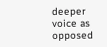deeper voice as opposed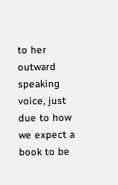to her outward speaking voice, just due to how we expect a book to be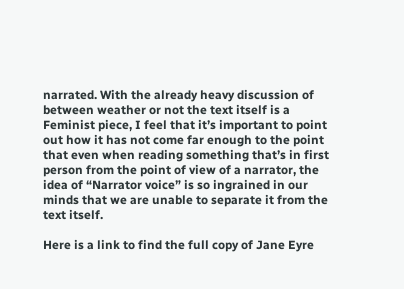narrated. With the already heavy discussion of between weather or not the text itself is a Feminist piece, I feel that it’s important to point out how it has not come far enough to the point that even when reading something that’s in first person from the point of view of a narrator, the idea of “Narrator voice” is so ingrained in our minds that we are unable to separate it from the text itself.

Here is a link to find the full copy of Jane Eyre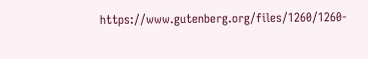https://www.gutenberg.org/files/1260/1260-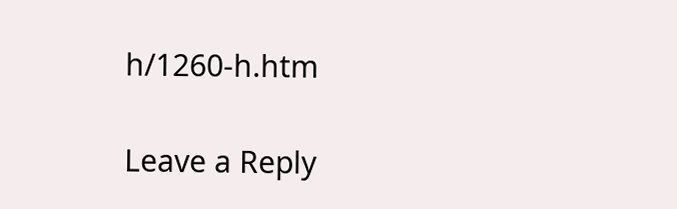h/1260-h.htm

Leave a Reply